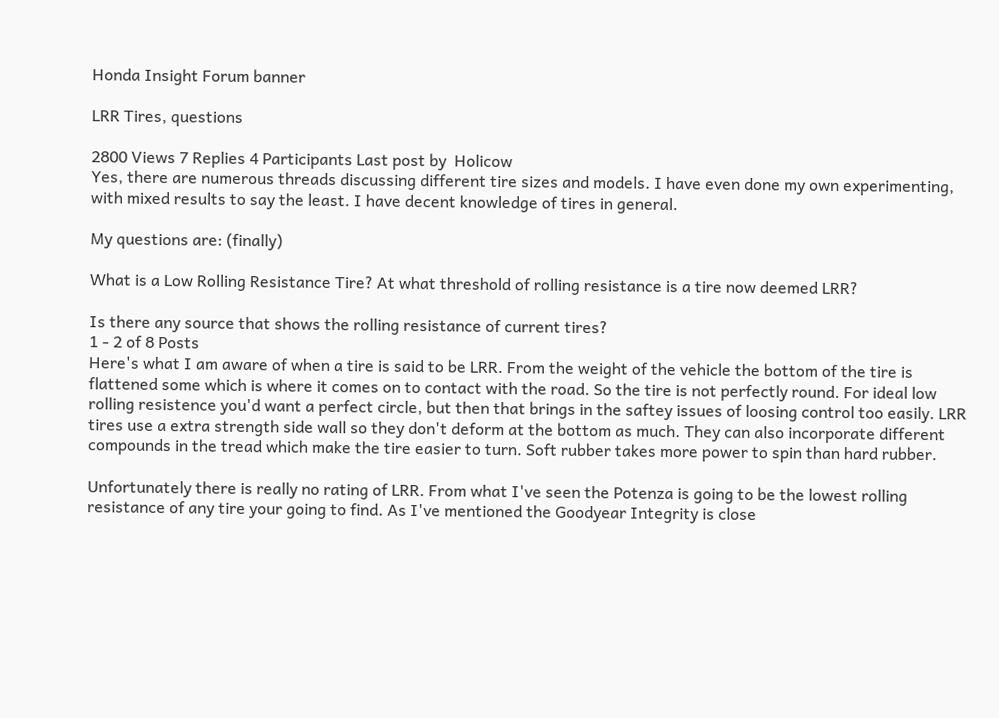Honda Insight Forum banner

LRR Tires, questions

2800 Views 7 Replies 4 Participants Last post by  Holicow
Yes, there are numerous threads discussing different tire sizes and models. I have even done my own experimenting, with mixed results to say the least. I have decent knowledge of tires in general.

My questions are: (finally)

What is a Low Rolling Resistance Tire? At what threshold of rolling resistance is a tire now deemed LRR?

Is there any source that shows the rolling resistance of current tires?
1 - 2 of 8 Posts
Here's what I am aware of when a tire is said to be LRR. From the weight of the vehicle the bottom of the tire is flattened some which is where it comes on to contact with the road. So the tire is not perfectly round. For ideal low rolling resistence you'd want a perfect circle, but then that brings in the saftey issues of loosing control too easily. LRR tires use a extra strength side wall so they don't deform at the bottom as much. They can also incorporate different compounds in the tread which make the tire easier to turn. Soft rubber takes more power to spin than hard rubber.

Unfortunately there is really no rating of LRR. From what I've seen the Potenza is going to be the lowest rolling resistance of any tire your going to find. As I've mentioned the Goodyear Integrity is close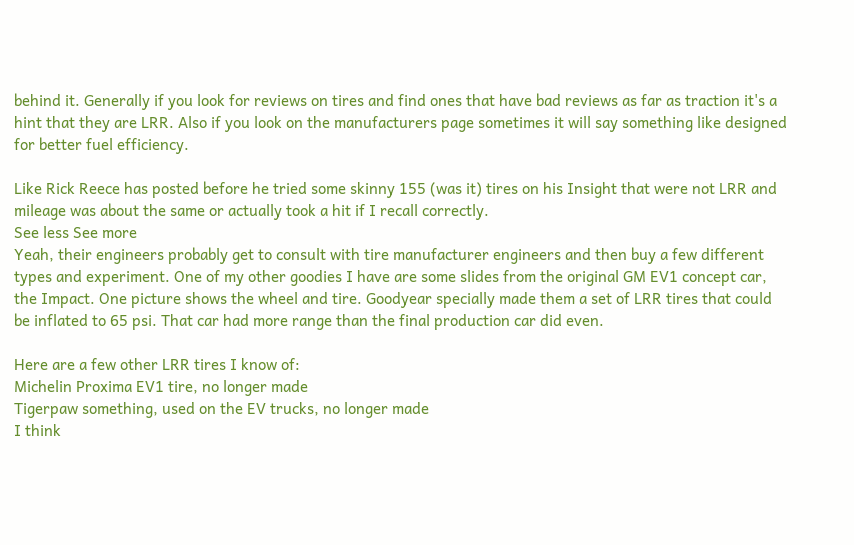behind it. Generally if you look for reviews on tires and find ones that have bad reviews as far as traction it's a hint that they are LRR. Also if you look on the manufacturers page sometimes it will say something like designed for better fuel efficiency.

Like Rick Reece has posted before he tried some skinny 155 (was it) tires on his Insight that were not LRR and mileage was about the same or actually took a hit if I recall correctly.
See less See more
Yeah, their engineers probably get to consult with tire manufacturer engineers and then buy a few different types and experiment. One of my other goodies I have are some slides from the original GM EV1 concept car, the Impact. One picture shows the wheel and tire. Goodyear specially made them a set of LRR tires that could be inflated to 65 psi. That car had more range than the final production car did even.

Here are a few other LRR tires I know of:
Michelin Proxima EV1 tire, no longer made
Tigerpaw something, used on the EV trucks, no longer made
I think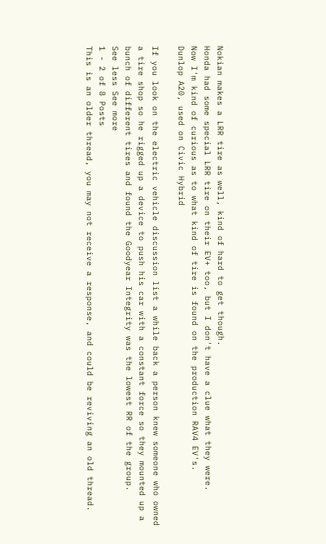Nokian makes a LRR tire as well, kind of hard to get though.
Honda had some special LRR tire on their EV+ too, but I don't have a clue what they were.
Now I'm kind of curious as to what kind of tire is found on the production RAV4 EV's.
Dunlop A20, used on Civic Hybrid

If you look on the electric vehicle discussion list a while back a person knew someone who owned a tire shop so he rigged up a device to push his car with a constant force so they mounted up a bunch of different tires and found the Goodyear Integrity was the lowest RR of the group.
See less See more
1 - 2 of 8 Posts
This is an older thread, you may not receive a response, and could be reviving an old thread.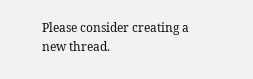Please consider creating a new thread.